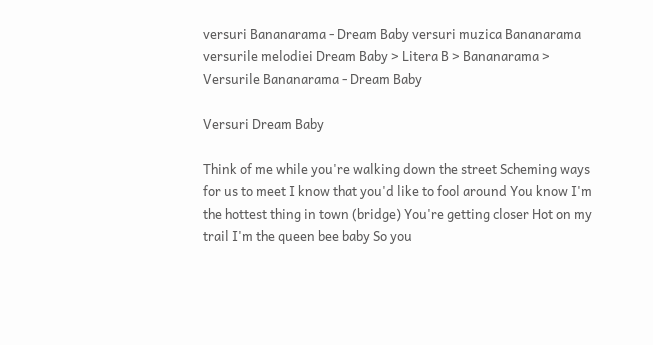versuri Bananarama - Dream Baby versuri muzica Bananarama versurile melodiei Dream Baby > Litera B > Bananarama > Versurile Bananarama - Dream Baby

Versuri Dream Baby

Think of me while you're walking down the street Scheming ways for us to meet I know that you'd like to fool around You know I'm the hottest thing in town (bridge) You're getting closer Hot on my trail I'm the queen bee baby So you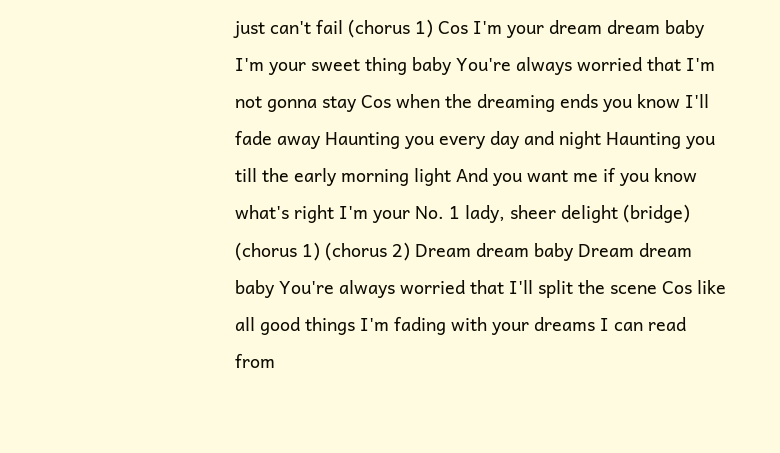just can't fail (chorus 1) Cos I'm your dream dream baby I'm your sweet thing baby You're always worried that I'm not gonna stay Cos when the dreaming ends you know I'll fade away Haunting you every day and night Haunting you till the early morning light And you want me if you know what's right I'm your No. 1 lady, sheer delight (bridge) (chorus 1) (chorus 2) Dream dream baby Dream dream baby You're always worried that I'll split the scene Cos like all good things I'm fading with your dreams I can read from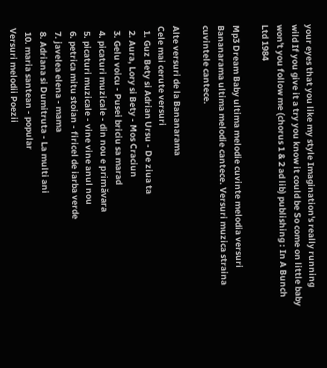your eyes that you like my style Imagination's really running wild If you give it a try you know it could be So come on little baby won't you follow me (chorus 1 & 2 ad lib) publishing : In A Bunch Ltd 1984

Mp3 Dream Baby ultima melodie cuvinte melodia versuri Bananarama ultima melodie cantece. Versuri muzica straina cuvintele cantece.

Alte versuri de la Bananarama
Cele mai cerute versuri
  1. Guz Bety si Adrian Ursu - De ziua ta
  2. Aura, Lory si Bety - Mos Craciun
  3. Gelu voicu - Pusei briciu sa marad
  4. picaturi muzicale - din nou e primăvara
  5. picaturi muzicale - vine vine anul nou
  6. petrica mitu stoian - firicel de iarba verde
  7. javelea elena - mama
  8. Adriana si Dumitruta - La multi ani
  10. maria santean - popular
Versuri melodii Poezii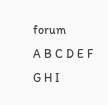forum
A B C D E F G H I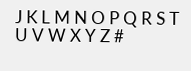J K L M N O P Q R S T U V W X Y Z #